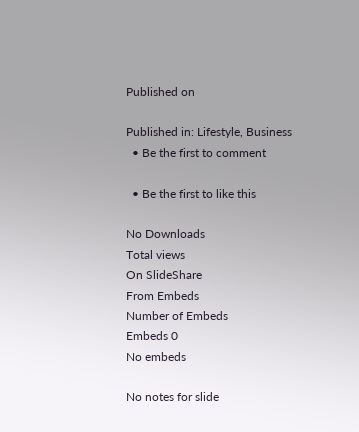Published on

Published in: Lifestyle, Business
  • Be the first to comment

  • Be the first to like this

No Downloads
Total views
On SlideShare
From Embeds
Number of Embeds
Embeds 0
No embeds

No notes for slide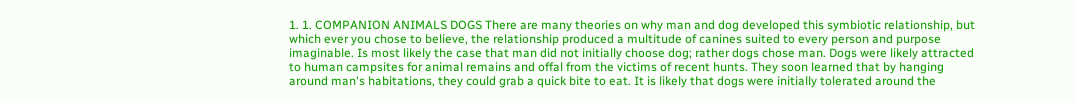1. 1. COMPANION ANIMALS DOGS There are many theories on why man and dog developed this symbiotic relationship, but which ever you chose to believe, the relationship produced a multitude of canines suited to every person and purpose imaginable. Is most likely the case that man did not initially choose dog; rather dogs chose man. Dogs were likely attracted to human campsites for animal remains and offal from the victims of recent hunts. They soon learned that by hanging around man's habitations, they could grab a quick bite to eat. It is likely that dogs were initially tolerated around the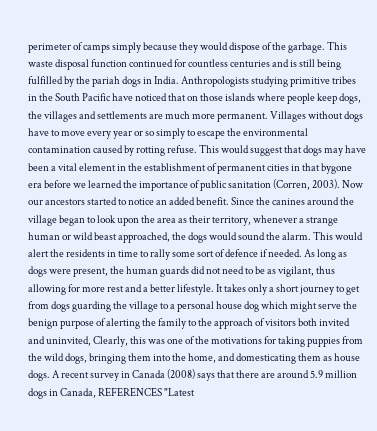perimeter of camps simply because they would dispose of the garbage. This waste disposal function continued for countless centuries and is still being fulfilled by the pariah dogs in India. Anthropologists studying primitive tribes in the South Pacific have noticed that on those islands where people keep dogs, the villages and settlements are much more permanent. Villages without dogs have to move every year or so simply to escape the environmental contamination caused by rotting refuse. This would suggest that dogs may have been a vital element in the establishment of permanent cities in that bygone era before we learned the importance of public sanitation (Corren, 2003). Now our ancestors started to notice an added benefit. Since the canines around the village began to look upon the area as their territory, whenever a strange human or wild beast approached, the dogs would sound the alarm. This would alert the residents in time to rally some sort of defence if needed. As long as dogs were present, the human guards did not need to be as vigilant, thus allowing for more rest and a better lifestyle. It takes only a short journey to get from dogs guarding the village to a personal house dog which might serve the benign purpose of alerting the family to the approach of visitors both invited and uninvited, Clearly, this was one of the motivations for taking puppies from the wild dogs, bringing them into the home, and domesticating them as house dogs. A recent survey in Canada (2008) says that there are around 5.9 million dogs in Canada, REFERENCES "Latest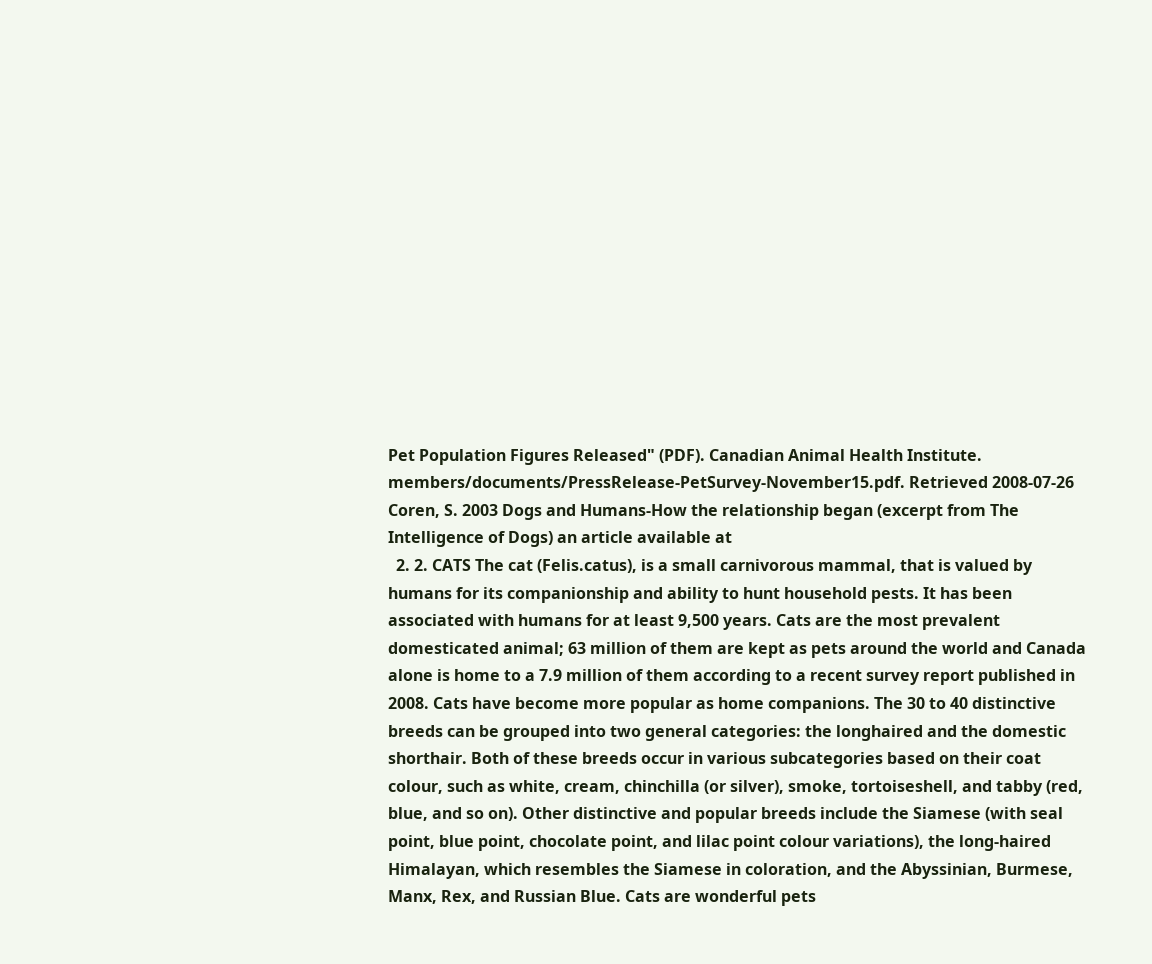Pet Population Figures Released" (PDF). Canadian Animal Health Institute. members/documents/PressRelease-PetSurvey-November15.pdf. Retrieved 2008-07-26 Coren, S. 2003 Dogs and Humans-How the relationship began (excerpt from The Intelligence of Dogs) an article available at
  2. 2. CATS The cat (Felis.catus), is a small carnivorous mammal, that is valued by humans for its companionship and ability to hunt household pests. It has been associated with humans for at least 9,500 years. Cats are the most prevalent domesticated animal; 63 million of them are kept as pets around the world and Canada alone is home to a 7.9 million of them according to a recent survey report published in 2008. Cats have become more popular as home companions. The 30 to 40 distinctive breeds can be grouped into two general categories: the longhaired and the domestic shorthair. Both of these breeds occur in various subcategories based on their coat colour, such as white, cream, chinchilla (or silver), smoke, tortoiseshell, and tabby (red, blue, and so on). Other distinctive and popular breeds include the Siamese (with seal point, blue point, chocolate point, and lilac point colour variations), the long-haired Himalayan, which resembles the Siamese in coloration, and the Abyssinian, Burmese, Manx, Rex, and Russian Blue. Cats are wonderful pets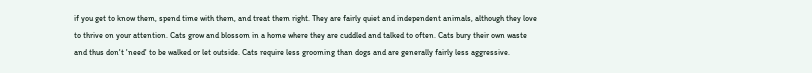if you get to know them, spend time with them, and treat them right. They are fairly quiet and independent animals, although they love to thrive on your attention. Cats grow and blossom in a home where they are cuddled and talked to often. Cats bury their own waste and thus don't 'need' to be walked or let outside. Cats require less grooming than dogs and are generally fairly less aggressive.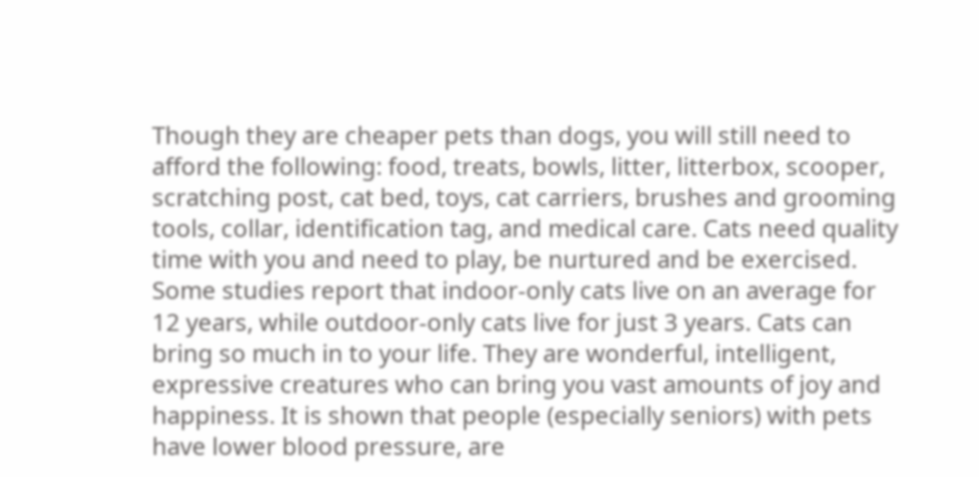Though they are cheaper pets than dogs, you will still need to afford the following: food, treats, bowls, litter, litterbox, scooper, scratching post, cat bed, toys, cat carriers, brushes and grooming tools, collar, identification tag, and medical care. Cats need quality time with you and need to play, be nurtured and be exercised. Some studies report that indoor-only cats live on an average for 12 years, while outdoor-only cats live for just 3 years. Cats can bring so much in to your life. They are wonderful, intelligent, expressive creatures who can bring you vast amounts of joy and happiness. It is shown that people (especially seniors) with pets have lower blood pressure, are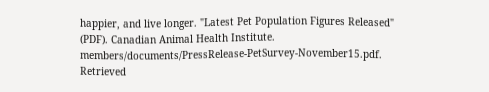happier, and live longer. "Latest Pet Population Figures Released" (PDF). Canadian Animal Health Institute. members/documents/PressRelease-PetSurvey-November15.pdf. Retrieved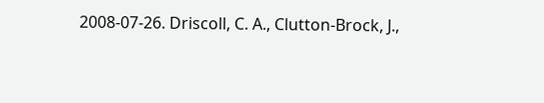2008-07-26. Driscoll, C. A., Clutton-Brock, J.,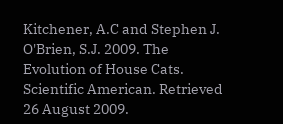Kitchener, A.C and Stephen J. O'Brien, S.J. 2009. The Evolution of House Cats. Scientific American. Retrieved 26 August 2009.